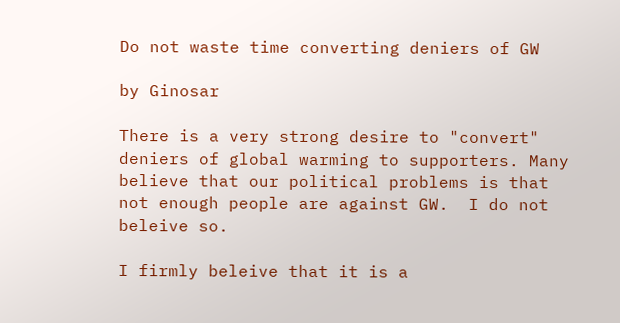Do not waste time converting deniers of GW

by Ginosar

There is a very strong desire to "convert" deniers of global warming to supporters. Many believe that our political problems is that not enough people are against GW.  I do not beleive so.

I firmly beleive that it is a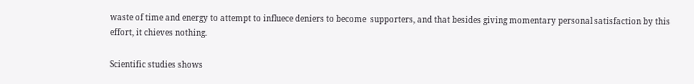waste of time and energy to attempt to influece deniers to become  supporters, and that besides giving momentary personal satisfaction by this effort, it chieves nothing.

Scientific studies shows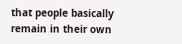that people basically remain in their own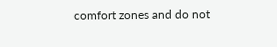comfort zones and do not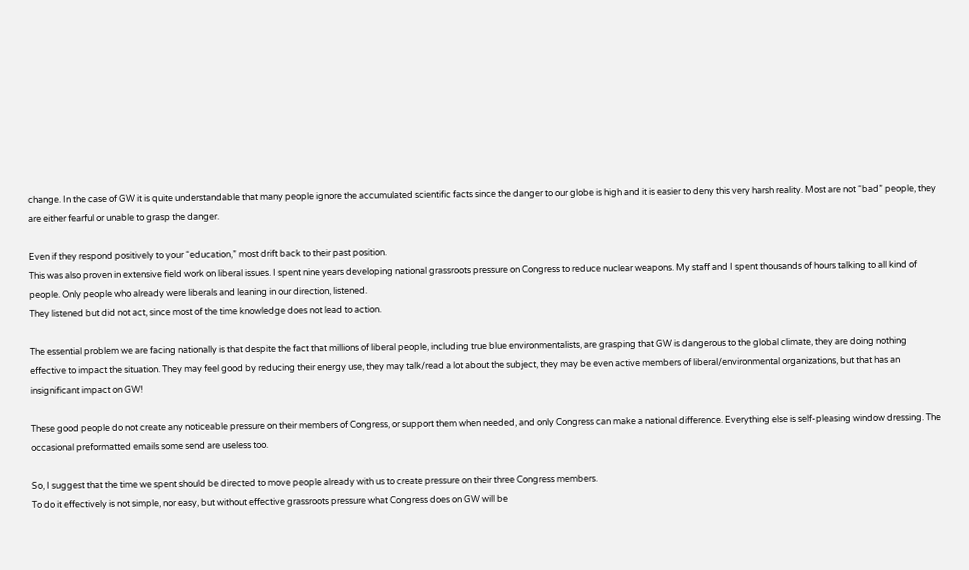change. In the case of GW it is quite understandable that many people ignore the accumulated scientific facts since the danger to our globe is high and it is easier to deny this very harsh reality. Most are not “bad” people, they are either fearful or unable to grasp the danger.

Even if they respond positively to your “education,” most drift back to their past position.
This was also proven in extensive field work on liberal issues. I spent nine years developing national grassroots pressure on Congress to reduce nuclear weapons. My staff and I spent thousands of hours talking to all kind of people. Only people who already were liberals and leaning in our direction, listened.
They listened but did not act, since most of the time knowledge does not lead to action.

The essential problem we are facing nationally is that despite the fact that millions of liberal people, including true blue environmentalists, are grasping that GW is dangerous to the global climate, they are doing nothing effective to impact the situation. They may feel good by reducing their energy use, they may talk/read a lot about the subject, they may be even active members of liberal/environmental organizations, but that has an insignificant impact on GW!

These good people do not create any noticeable pressure on their members of Congress, or support them when needed, and only Congress can make a national difference. Everything else is self-pleasing window dressing. The occasional preformatted emails some send are useless too.

So, I suggest that the time we spent should be directed to move people already with us to create pressure on their three Congress members.
To do it effectively is not simple, nor easy, but without effective grassroots pressure what Congress does on GW will be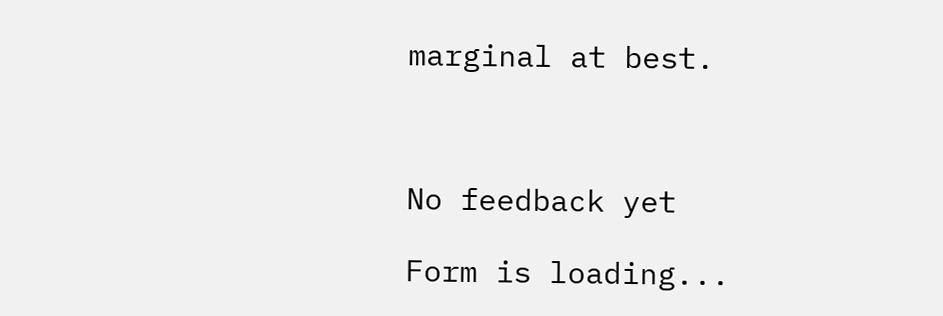marginal at best.



No feedback yet

Form is loading...